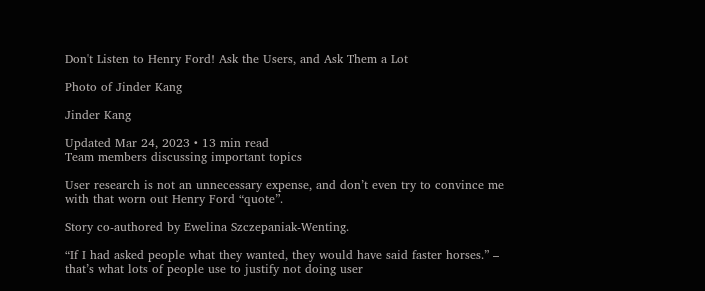Don't Listen to Henry Ford! Ask the Users, and Ask Them a Lot

Photo of Jinder Kang

Jinder Kang

Updated Mar 24, 2023 • 13 min read
Team members discussing important topics

User research is not an unnecessary expense, and don’t even try to convince me with that worn out Henry Ford “quote”.

Story co-authored by Ewelina Szczepaniak-Wenting.

“If I had asked people what they wanted, they would have said faster horses.” – that’s what lots of people use to justify not doing user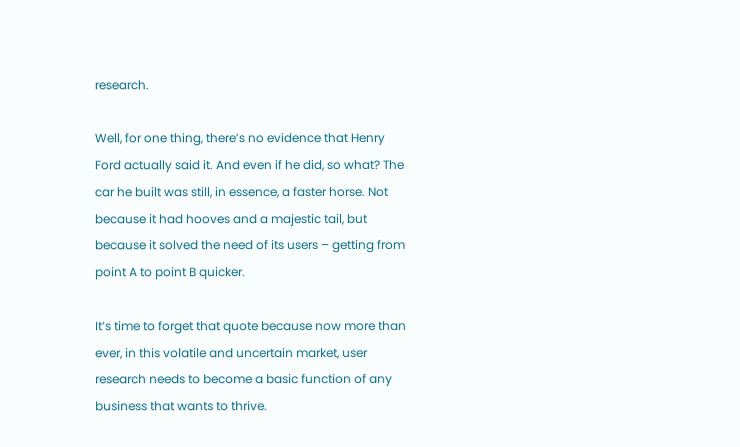research.

Well, for one thing, there’s no evidence that Henry Ford actually said it. And even if he did, so what? The car he built was still, in essence, a faster horse. Not because it had hooves and a majestic tail, but because it solved the need of its users – getting from point A to point B quicker.

It’s time to forget that quote because now more than ever, in this volatile and uncertain market, user research needs to become a basic function of any business that wants to thrive.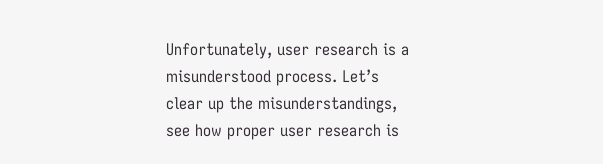Unfortunately, user research is a misunderstood process. Let’s clear up the misunderstandings, see how proper user research is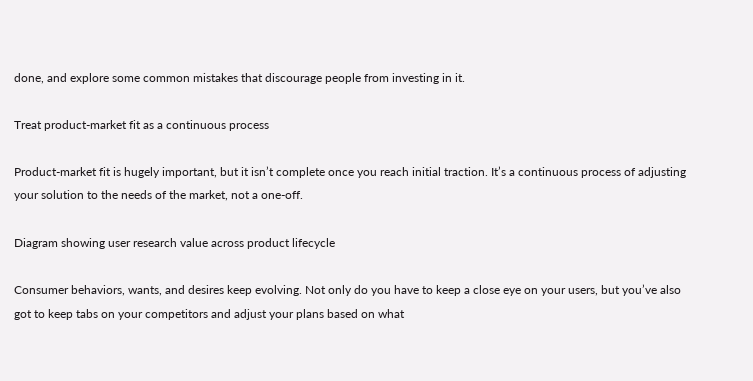done, and explore some common mistakes that discourage people from investing in it.

Treat product-market fit as a continuous process

Product-market fit is hugely important, but it isn’t complete once you reach initial traction. It’s a continuous process of adjusting your solution to the needs of the market, not a one-off.

Diagram showing user research value across product lifecycle

Consumer behaviors, wants, and desires keep evolving. Not only do you have to keep a close eye on your users, but you’ve also got to keep tabs on your competitors and adjust your plans based on what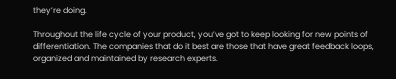they’re doing.

Throughout the life cycle of your product, you’ve got to keep looking for new points of differentiation. The companies that do it best are those that have great feedback loops, organized and maintained by research experts.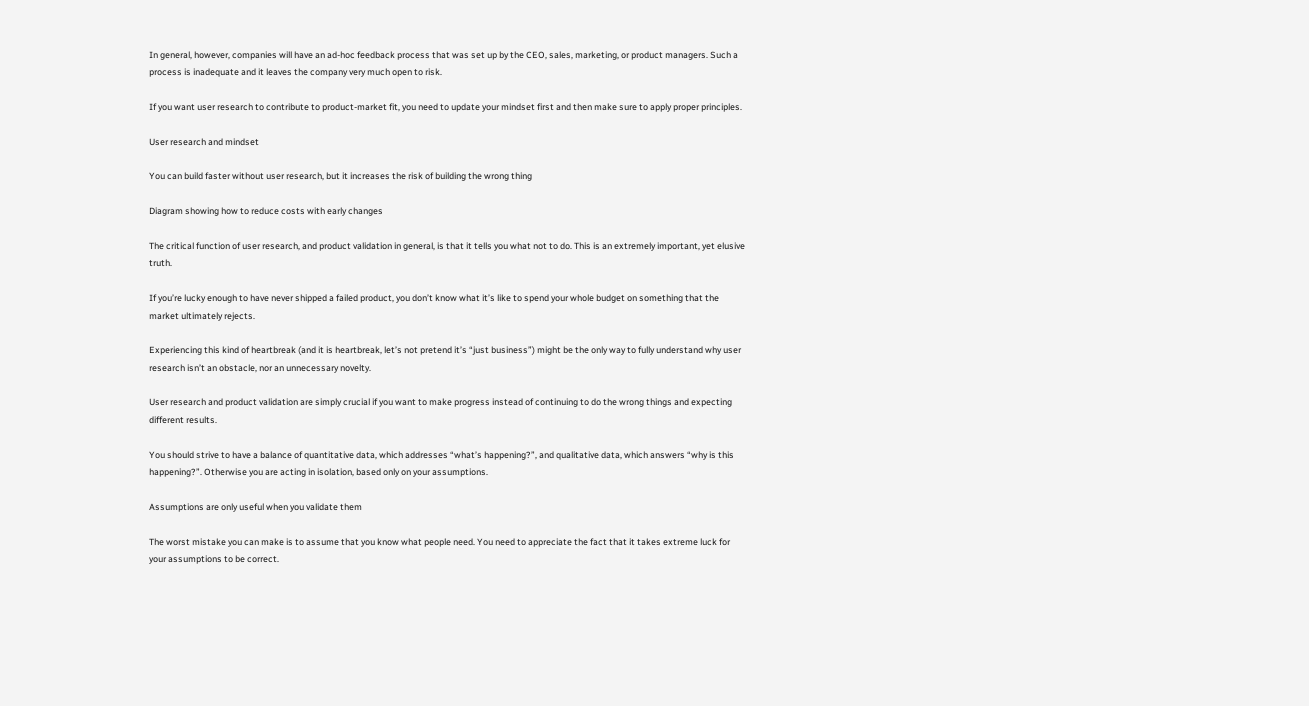In general, however, companies will have an ad-hoc feedback process that was set up by the CEO, sales, marketing, or product managers. Such a process is inadequate and it leaves the company very much open to risk.

If you want user research to contribute to product-market fit, you need to update your mindset first and then make sure to apply proper principles.

User research and mindset

You can build faster without user research, but it increases the risk of building the wrong thing

Diagram showing how to reduce costs with early changes

The critical function of user research, and product validation in general, is that it tells you what not to do. This is an extremely important, yet elusive truth.

If you’re lucky enough to have never shipped a failed product, you don’t know what it’s like to spend your whole budget on something that the market ultimately rejects.

Experiencing this kind of heartbreak (and it is heartbreak, let’s not pretend it’s “just business”) might be the only way to fully understand why user research isn’t an obstacle, nor an unnecessary novelty.

User research and product validation are simply crucial if you want to make progress instead of continuing to do the wrong things and expecting different results.

You should strive to have a balance of quantitative data, which addresses “what’s happening?”, and qualitative data, which answers “why is this happening?”. Otherwise you are acting in isolation, based only on your assumptions.

Assumptions are only useful when you validate them

The worst mistake you can make is to assume that you know what people need. You need to appreciate the fact that it takes extreme luck for your assumptions to be correct.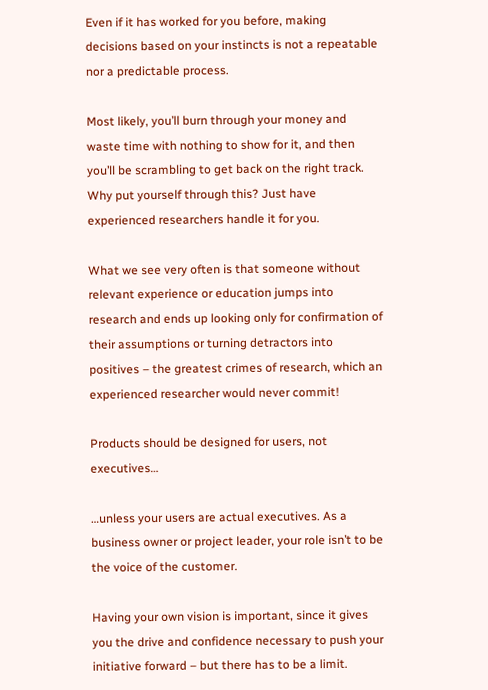Even if it has worked for you before, making decisions based on your instincts is not a repeatable nor a predictable process.

Most likely, you’ll burn through your money and waste time with nothing to show for it, and then you’ll be scrambling to get back on the right track. Why put yourself through this? Just have experienced researchers handle it for you.

What we see very often is that someone without relevant experience or education jumps into research and ends up looking only for confirmation of their assumptions or turning detractors into positives – the greatest crimes of research, which an experienced researcher would never commit!

Products should be designed for users, not executives…

…unless your users are actual executives. As a business owner or project leader, your role isn’t to be the voice of the customer.

Having your own vision is important, since it gives you the drive and confidence necessary to push your initiative forward – but there has to be a limit.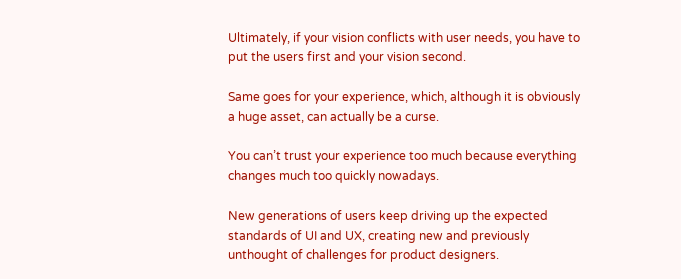Ultimately, if your vision conflicts with user needs, you have to put the users first and your vision second.

Same goes for your experience, which, although it is obviously a huge asset, can actually be a curse.

You can’t trust your experience too much because everything changes much too quickly nowadays.

New generations of users keep driving up the expected standards of UI and UX, creating new and previously unthought of challenges for product designers.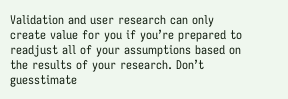Validation and user research can only create value for you if you’re prepared to readjust all of your assumptions based on the results of your research. Don’t guesstimate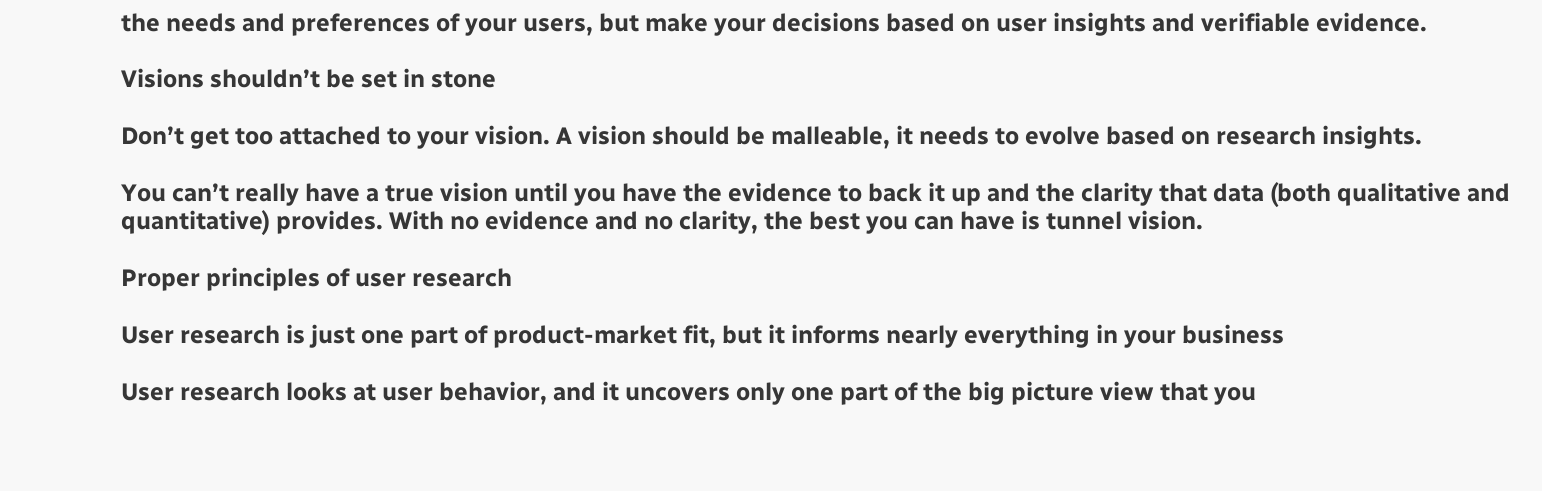the needs and preferences of your users, but make your decisions based on user insights and verifiable evidence.

Visions shouldn’t be set in stone

Don’t get too attached to your vision. A vision should be malleable, it needs to evolve based on research insights.

You can’t really have a true vision until you have the evidence to back it up and the clarity that data (both qualitative and quantitative) provides. With no evidence and no clarity, the best you can have is tunnel vision.

Proper principles of user research

User research is just one part of product-market fit, but it informs nearly everything in your business

User research looks at user behavior, and it uncovers only one part of the big picture view that you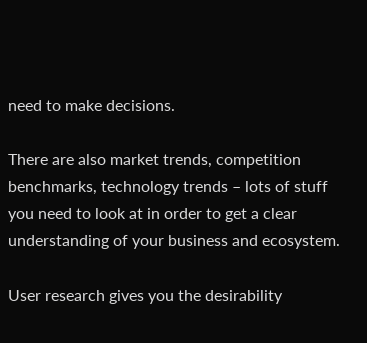need to make decisions.

There are also market trends, competition benchmarks, technology trends – lots of stuff you need to look at in order to get a clear understanding of your business and ecosystem.

User research gives you the desirability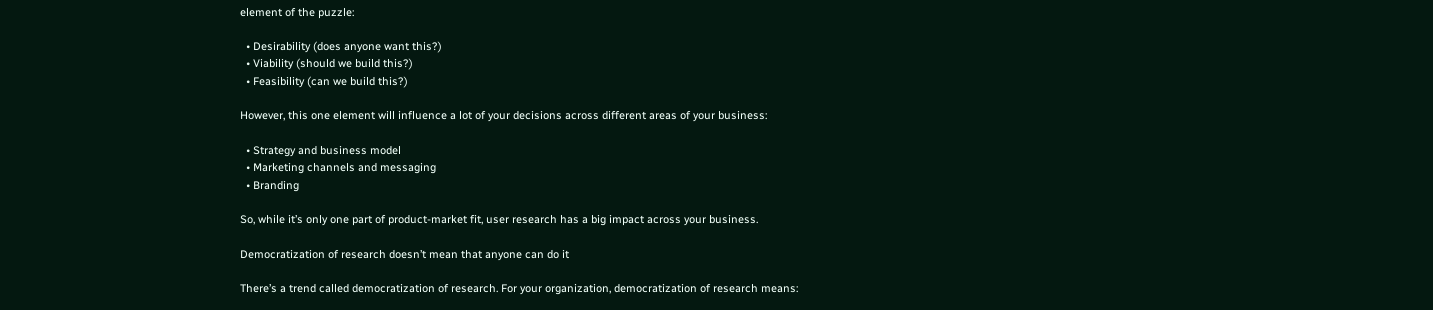element of the puzzle:

  • Desirability (does anyone want this?)
  • Viability (should we build this?)
  • Feasibility (can we build this?)

However, this one element will influence a lot of your decisions across different areas of your business:

  • Strategy and business model
  • Marketing channels and messaging
  • Branding

So, while it’s only one part of product-market fit, user research has a big impact across your business.

Democratization of research doesn’t mean that anyone can do it

There’s a trend called democratization of research. For your organization, democratization of research means: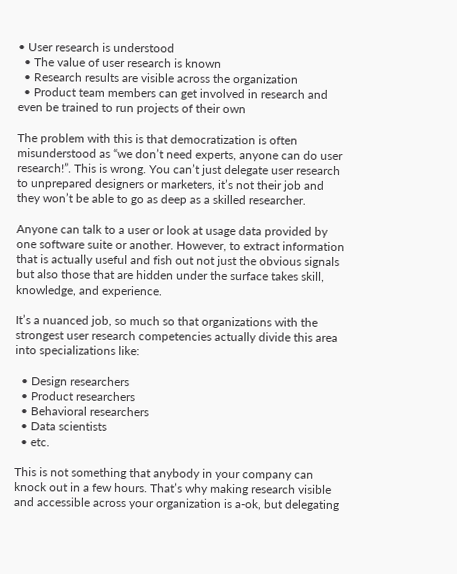• User research is understood
  • The value of user research is known
  • Research results are visible across the organization
  • Product team members can get involved in research and even be trained to run projects of their own

The problem with this is that democratization is often misunderstood as “we don’t need experts, anyone can do user research!”. This is wrong. You can’t just delegate user research to unprepared designers or marketers, it’s not their job and they won’t be able to go as deep as a skilled researcher.

Anyone can talk to a user or look at usage data provided by one software suite or another. However, to extract information that is actually useful and fish out not just the obvious signals but also those that are hidden under the surface takes skill, knowledge, and experience.

It’s a nuanced job, so much so that organizations with the strongest user research competencies actually divide this area into specializations like:

  • Design researchers
  • Product researchers
  • Behavioral researchers
  • Data scientists
  • etc.

This is not something that anybody in your company can knock out in a few hours. That’s why making research visible and accessible across your organization is a-ok, but delegating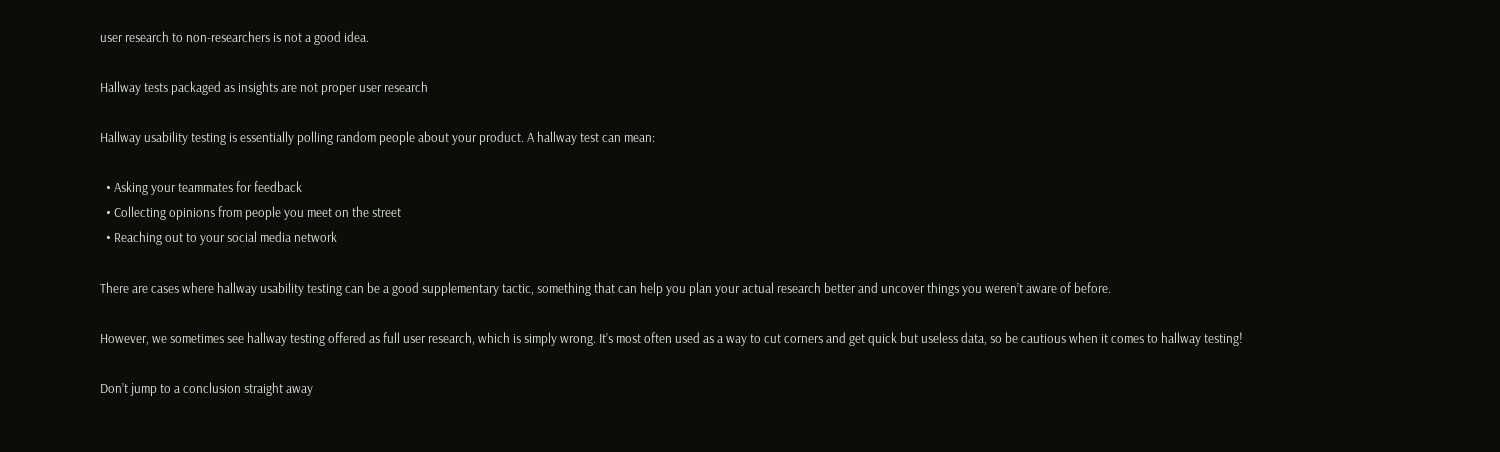user research to non-researchers is not a good idea.

Hallway tests packaged as insights are not proper user research

Hallway usability testing is essentially polling random people about your product. A hallway test can mean:

  • Asking your teammates for feedback
  • Collecting opinions from people you meet on the street
  • Reaching out to your social media network

There are cases where hallway usability testing can be a good supplementary tactic, something that can help you plan your actual research better and uncover things you weren’t aware of before.

However, we sometimes see hallway testing offered as full user research, which is simply wrong. It’s most often used as a way to cut corners and get quick but useless data, so be cautious when it comes to hallway testing!

Don’t jump to a conclusion straight away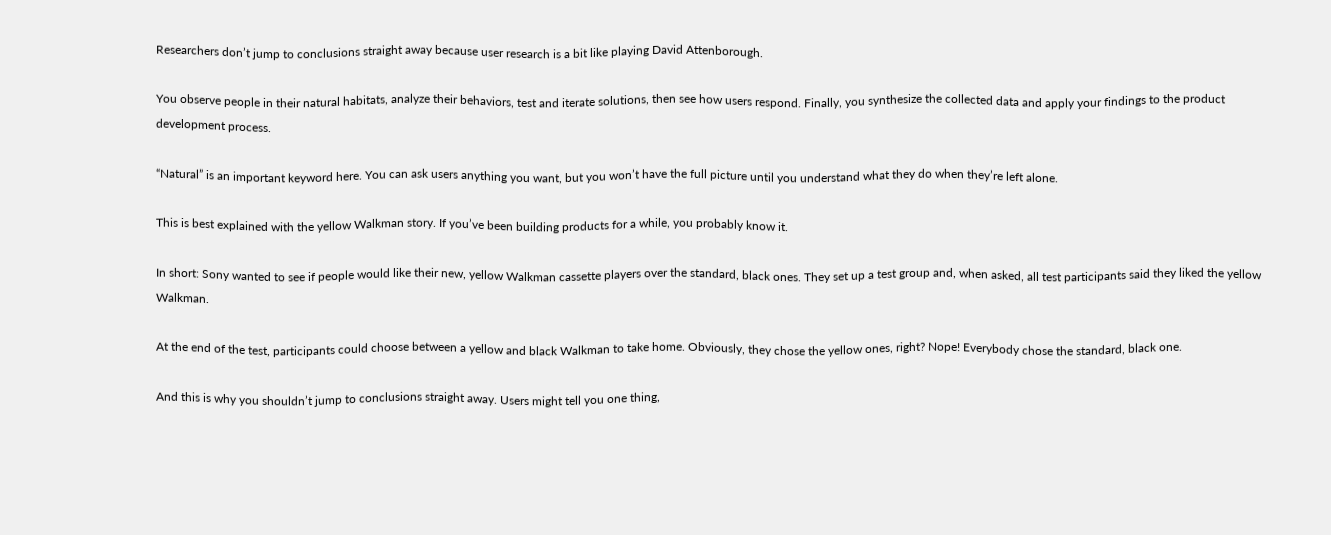Researchers don’t jump to conclusions straight away because user research is a bit like playing David Attenborough.

You observe people in their natural habitats, analyze their behaviors, test and iterate solutions, then see how users respond. Finally, you synthesize the collected data and apply your findings to the product development process.

“Natural” is an important keyword here. You can ask users anything you want, but you won’t have the full picture until you understand what they do when they’re left alone.

This is best explained with the yellow Walkman story. If you’ve been building products for a while, you probably know it.

In short: Sony wanted to see if people would like their new, yellow Walkman cassette players over the standard, black ones. They set up a test group and, when asked, all test participants said they liked the yellow Walkman.

At the end of the test, participants could choose between a yellow and black Walkman to take home. Obviously, they chose the yellow ones, right? Nope! Everybody chose the standard, black one.

And this is why you shouldn’t jump to conclusions straight away. Users might tell you one thing,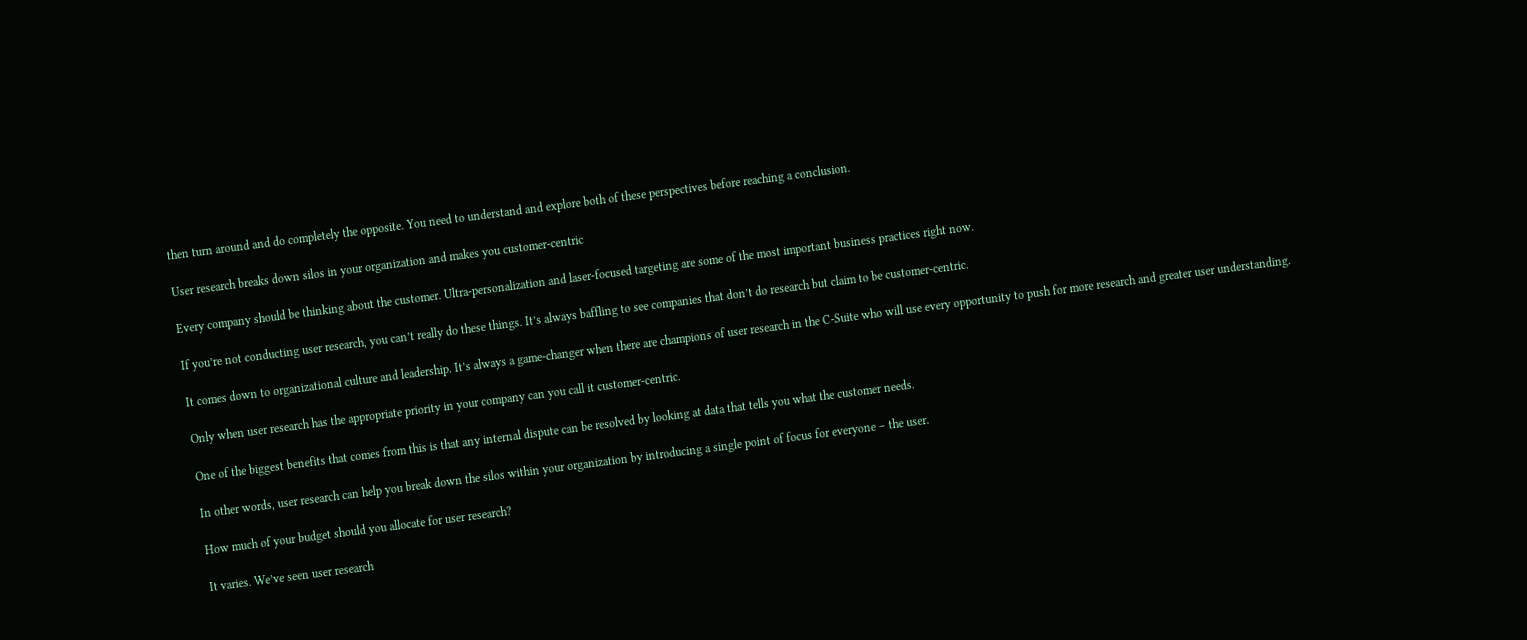then turn around and do completely the opposite. You need to understand and explore both of these perspectives before reaching a conclusion.

User research breaks down silos in your organization and makes you customer-centric

Every company should be thinking about the customer. Ultra-personalization and laser-focused targeting are some of the most important business practices right now.

If you’re not conducting user research, you can’t really do these things. It’s always baffling to see companies that don’t do research but claim to be customer-centric.

It comes down to organizational culture and leadership. It’s always a game-changer when there are champions of user research in the C-Suite who will use every opportunity to push for more research and greater user understanding.

Only when user research has the appropriate priority in your company can you call it customer-centric.

One of the biggest benefits that comes from this is that any internal dispute can be resolved by looking at data that tells you what the customer needs.

In other words, user research can help you break down the silos within your organization by introducing a single point of focus for everyone – the user.

How much of your budget should you allocate for user research?

It varies. We’ve seen user research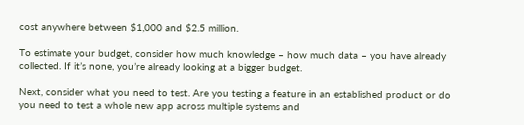cost anywhere between $1,000 and $2.5 million.

To estimate your budget, consider how much knowledge – how much data – you have already collected. If it’s none, you’re already looking at a bigger budget.

Next, consider what you need to test. Are you testing a feature in an established product or do you need to test a whole new app across multiple systems and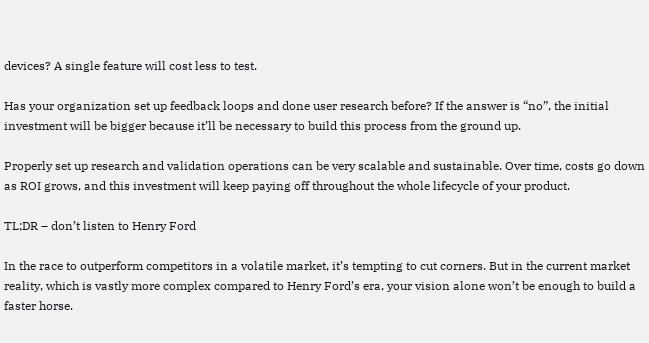devices? A single feature will cost less to test.

Has your organization set up feedback loops and done user research before? If the answer is “no”, the initial investment will be bigger because it’ll be necessary to build this process from the ground up.

Properly set up research and validation operations can be very scalable and sustainable. Over time, costs go down as ROI grows, and this investment will keep paying off throughout the whole lifecycle of your product.

TL;DR – don’t listen to Henry Ford

In the race to outperform competitors in a volatile market, it’s tempting to cut corners. But in the current market reality, which is vastly more complex compared to Henry Ford’s era, your vision alone won’t be enough to build a faster horse.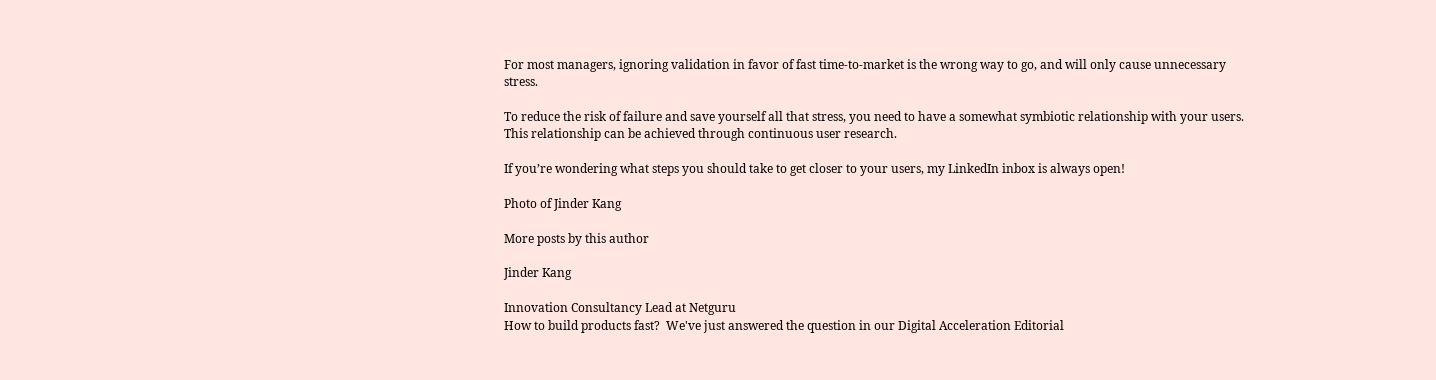For most managers, ignoring validation in favor of fast time-to-market is the wrong way to go, and will only cause unnecessary stress.

To reduce the risk of failure and save yourself all that stress, you need to have a somewhat symbiotic relationship with your users. This relationship can be achieved through continuous user research.

If you’re wondering what steps you should take to get closer to your users, my LinkedIn inbox is always open!

Photo of Jinder Kang

More posts by this author

Jinder Kang

Innovation Consultancy Lead at Netguru
How to build products fast?  We've just answered the question in our Digital Acceleration Editorial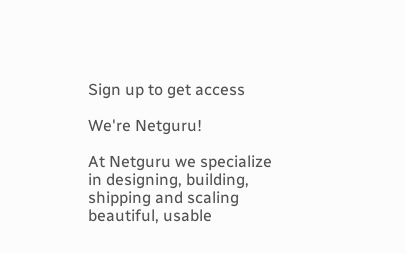Sign up to get access

We're Netguru!

At Netguru we specialize in designing, building, shipping and scaling beautiful, usable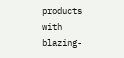products with blazing-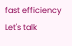fast efficiency
Let's talk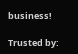business!

Trusted by: